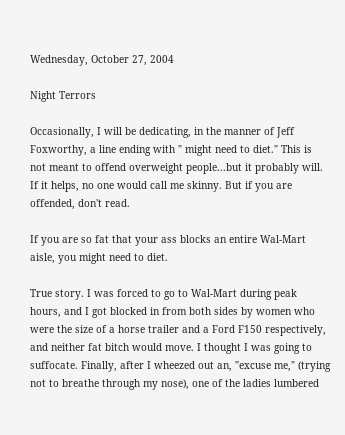Wednesday, October 27, 2004

Night Terrors

Occasionally, I will be dedicating, in the manner of Jeff Foxworthy, a line ending with " might need to diet." This is not meant to offend overweight people...but it probably will. If it helps, no one would call me skinny. But if you are offended, don't read.

If you are so fat that your ass blocks an entire Wal-Mart aisle, you might need to diet.

True story. I was forced to go to Wal-Mart during peak hours, and I got blocked in from both sides by women who were the size of a horse trailer and a Ford F150 respectively, and neither fat bitch would move. I thought I was going to suffocate. Finally, after I wheezed out an, "excuse me," (trying not to breathe through my nose), one of the ladies lumbered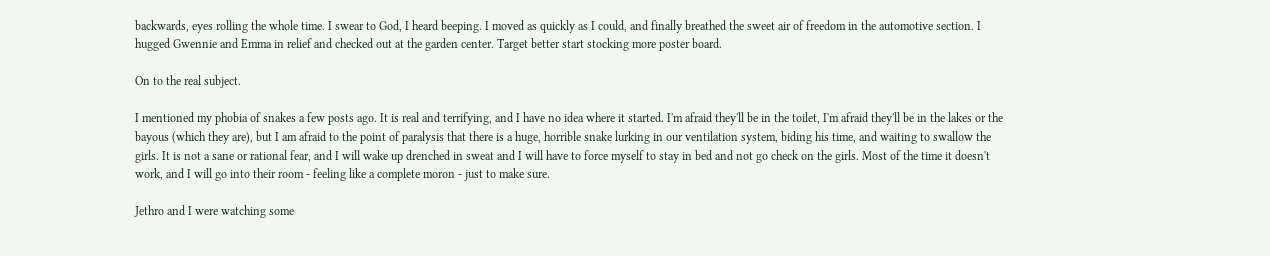backwards, eyes rolling the whole time. I swear to God, I heard beeping. I moved as quickly as I could, and finally breathed the sweet air of freedom in the automotive section. I hugged Gwennie and Emma in relief and checked out at the garden center. Target better start stocking more poster board.

On to the real subject.

I mentioned my phobia of snakes a few posts ago. It is real and terrifying, and I have no idea where it started. I'm afraid they'll be in the toilet, I'm afraid they'll be in the lakes or the bayous (which they are), but I am afraid to the point of paralysis that there is a huge, horrible snake lurking in our ventilation system, biding his time, and waiting to swallow the girls. It is not a sane or rational fear, and I will wake up drenched in sweat and I will have to force myself to stay in bed and not go check on the girls. Most of the time it doesn't work, and I will go into their room - feeling like a complete moron - just to make sure.

Jethro and I were watching some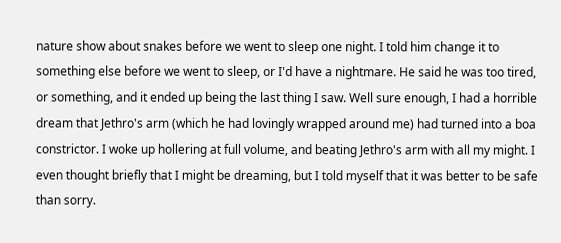nature show about snakes before we went to sleep one night. I told him change it to something else before we went to sleep, or I'd have a nightmare. He said he was too tired, or something, and it ended up being the last thing I saw. Well sure enough, I had a horrible dream that Jethro's arm (which he had lovingly wrapped around me) had turned into a boa constrictor. I woke up hollering at full volume, and beating Jethro's arm with all my might. I even thought briefly that I might be dreaming, but I told myself that it was better to be safe than sorry.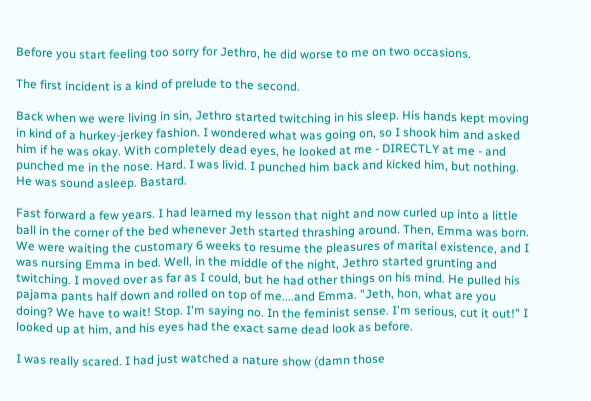Before you start feeling too sorry for Jethro, he did worse to me on two occasions.

The first incident is a kind of prelude to the second.

Back when we were living in sin, Jethro started twitching in his sleep. His hands kept moving in kind of a hurkey-jerkey fashion. I wondered what was going on, so I shook him and asked him if he was okay. With completely dead eyes, he looked at me - DIRECTLY at me - and punched me in the nose. Hard. I was livid. I punched him back and kicked him, but nothing. He was sound asleep. Bastard.

Fast forward a few years. I had learned my lesson that night and now curled up into a little ball in the corner of the bed whenever Jeth started thrashing around. Then, Emma was born. We were waiting the customary 6 weeks to resume the pleasures of marital existence, and I was nursing Emma in bed. Well, in the middle of the night, Jethro started grunting and twitching. I moved over as far as I could, but he had other things on his mind. He pulled his pajama pants half down and rolled on top of me....and Emma. "Jeth, hon, what are you doing? We have to wait! Stop. I'm saying no. In the feminist sense. I'm serious, cut it out!" I looked up at him, and his eyes had the exact same dead look as before.

I was really scared. I had just watched a nature show (damn those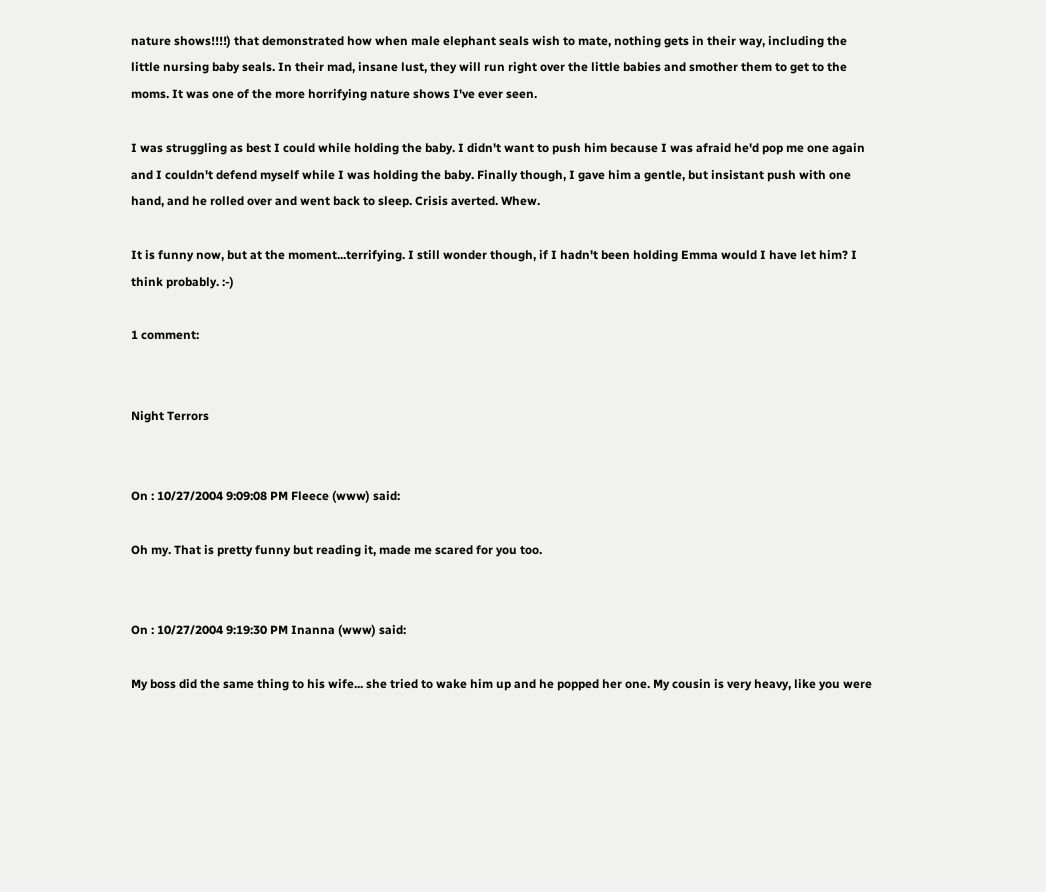nature shows!!!!) that demonstrated how when male elephant seals wish to mate, nothing gets in their way, including the little nursing baby seals. In their mad, insane lust, they will run right over the little babies and smother them to get to the moms. It was one of the more horrifying nature shows I've ever seen.

I was struggling as best I could while holding the baby. I didn't want to push him because I was afraid he'd pop me one again and I couldn't defend myself while I was holding the baby. Finally though, I gave him a gentle, but insistant push with one hand, and he rolled over and went back to sleep. Crisis averted. Whew.

It is funny now, but at the moment...terrifying. I still wonder though, if I hadn't been holding Emma would I have let him? I think probably. :-)

1 comment:


Night Terrors


On : 10/27/2004 9:09:08 PM Fleece (www) said:

Oh my. That is pretty funny but reading it, made me scared for you too.


On : 10/27/2004 9:19:30 PM Inanna (www) said:

My boss did the same thing to his wife... she tried to wake him up and he popped her one. My cousin is very heavy, like you were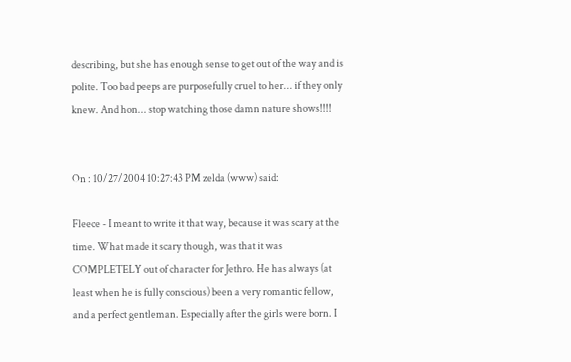describing, but she has enough sense to get out of the way and is polite. Too bad peeps are purposefully cruel to her... if they only knew. And hon... stop watching those damn nature shows!!!!


On : 10/27/2004 10:27:43 PM zelda (www) said:

Fleece - I meant to write it that way, because it was scary at the time. What made it scary though, was that it was COMPLETELY out of character for Jethro. He has always (at least when he is fully conscious) been a very romantic fellow, and a perfect gentleman. Especially after the girls were born. I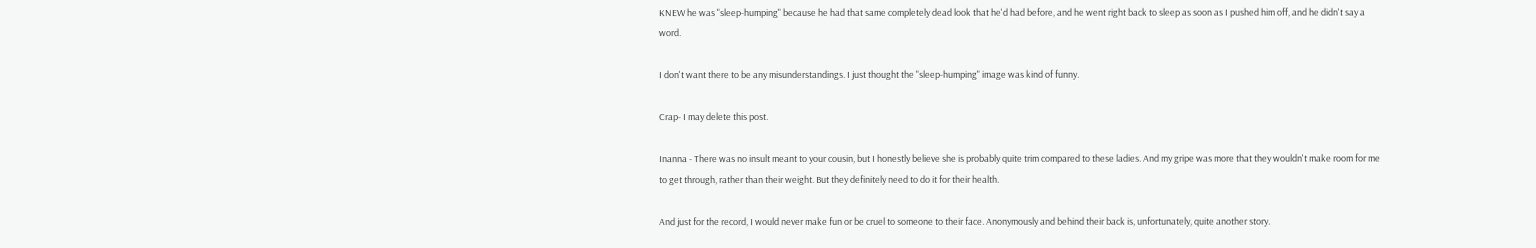KNEW he was "sleep-humping" because he had that same completely dead look that he'd had before, and he went right back to sleep as soon as I pushed him off, and he didn't say a word.

I don't want there to be any misunderstandings. I just thought the "sleep-humping" image was kind of funny.

Crap- I may delete this post.

Inanna - There was no insult meant to your cousin, but I honestly believe she is probably quite trim compared to these ladies. And my gripe was more that they wouldn't make room for me to get through, rather than their weight. But they definitely need to do it for their health.

And just for the record, I would never make fun or be cruel to someone to their face. Anonymously and behind their back is, unfortunately, quite another story.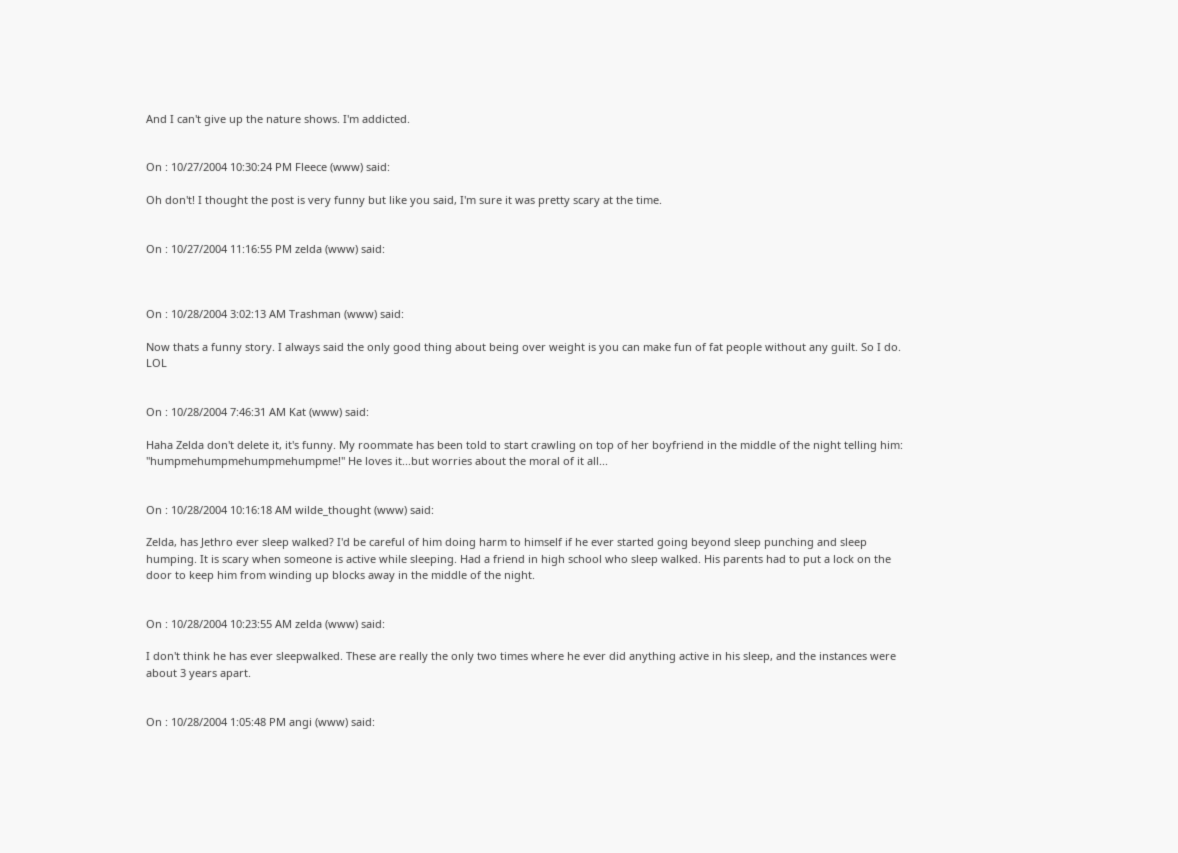And I can't give up the nature shows. I'm addicted.


On : 10/27/2004 10:30:24 PM Fleece (www) said:

Oh don't! I thought the post is very funny but like you said, I'm sure it was pretty scary at the time.


On : 10/27/2004 11:16:55 PM zelda (www) said:



On : 10/28/2004 3:02:13 AM Trashman (www) said:

Now thats a funny story. I always said the only good thing about being over weight is you can make fun of fat people without any guilt. So I do. LOL


On : 10/28/2004 7:46:31 AM Kat (www) said:

Haha Zelda don't delete it, it's funny. My roommate has been told to start crawling on top of her boyfriend in the middle of the night telling him: "humpmehumpmehumpmehumpme!" He loves it...but worries about the moral of it all...


On : 10/28/2004 10:16:18 AM wilde_thought (www) said:

Zelda, has Jethro ever sleep walked? I'd be careful of him doing harm to himself if he ever started going beyond sleep punching and sleep humping. It is scary when someone is active while sleeping. Had a friend in high school who sleep walked. His parents had to put a lock on the door to keep him from winding up blocks away in the middle of the night.


On : 10/28/2004 10:23:55 AM zelda (www) said:

I don't think he has ever sleepwalked. These are really the only two times where he ever did anything active in his sleep, and the instances were about 3 years apart.


On : 10/28/2004 1:05:48 PM angi (www) said: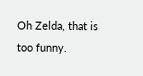Oh Zelda, that is too funny.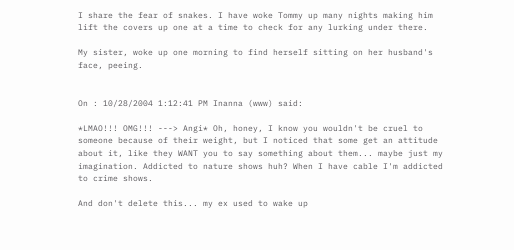I share the fear of snakes. I have woke Tommy up many nights making him lift the covers up one at a time to check for any lurking under there.

My sister, woke up one morning to find herself sitting on her husband's face, peeing.


On : 10/28/2004 1:12:41 PM Inanna (www) said:

*LMAO!!! OMG!!! ---> Angi* Oh, honey, I know you wouldn't be cruel to someone because of their weight, but I noticed that some get an attitude about it, like they WANT you to say something about them... maybe just my imagination. Addicted to nature shows huh? When I have cable I'm addicted to crime shows.

And don't delete this... my ex used to wake up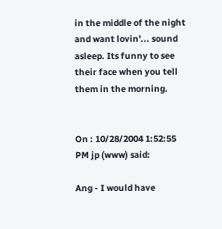in the middle of the night and want lovin'... sound asleep. Its funny to see their face when you tell them in the morning.


On : 10/28/2004 1:52:55 PM jp (www) said:

Ang - I would have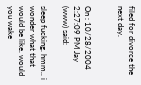filed for divorce the next day.


On : 10/28/2004 2:27:09 PM Jay (www) said:

sleep fucking. hmm.. i wonder what that would be like. would you wake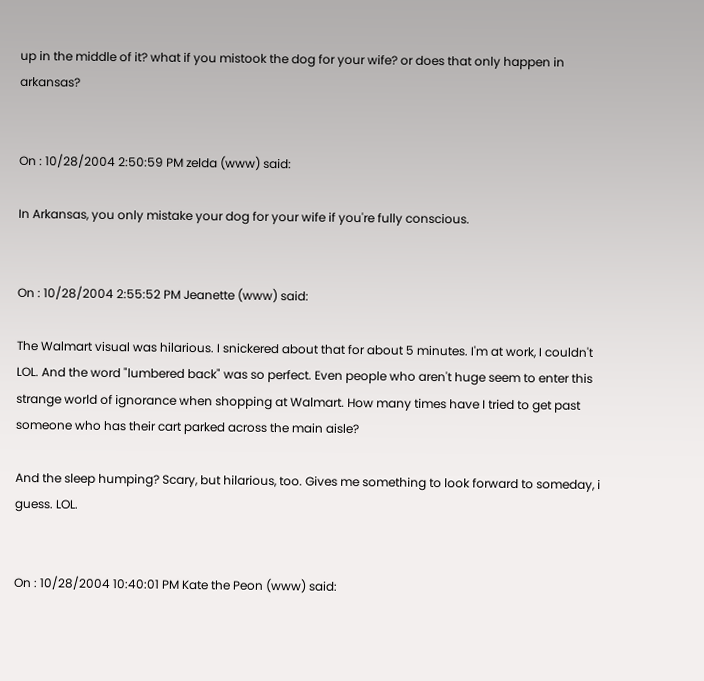up in the middle of it? what if you mistook the dog for your wife? or does that only happen in arkansas?


On : 10/28/2004 2:50:59 PM zelda (www) said:

In Arkansas, you only mistake your dog for your wife if you're fully conscious.


On : 10/28/2004 2:55:52 PM Jeanette (www) said:

The Walmart visual was hilarious. I snickered about that for about 5 minutes. I'm at work, I couldn't LOL. And the word "lumbered back" was so perfect. Even people who aren't huge seem to enter this strange world of ignorance when shopping at Walmart. How many times have I tried to get past someone who has their cart parked across the main aisle?

And the sleep humping? Scary, but hilarious, too. Gives me something to look forward to someday, i guess. LOL.


On : 10/28/2004 10:40:01 PM Kate the Peon (www) said: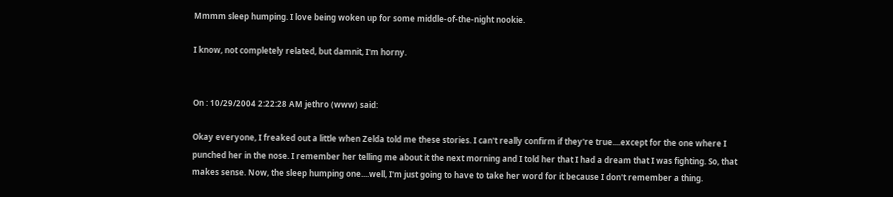Mmmm sleep humping. I love being woken up for some middle-of-the-night nookie.

I know, not completely related, but damnit, I'm horny.


On : 10/29/2004 2:22:28 AM jethro (www) said:

Okay everyone, I freaked out a little when Zelda told me these stories. I can't really confirm if they're true....except for the one where I punched her in the nose. I remember her telling me about it the next morning and I told her that I had a dream that I was fighting. So, that makes sense. Now, the sleep humping one....well, I'm just going to have to take her word for it because I don't remember a thing.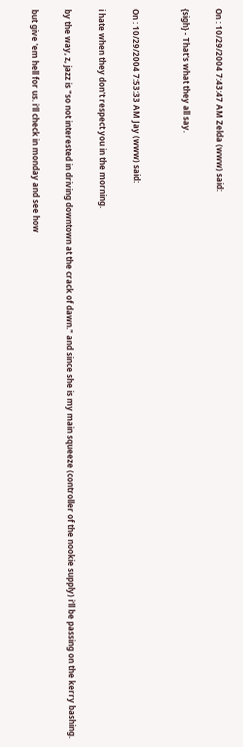On : 10/29/2004 7:43:47 AM Zelda (www) said:

{sigh} - That's what they all say.


On : 10/29/2004 7:53:33 AM Jay (www) said:

i hate when they don't respect you in the morning.

by the way, z, jazz is "so not interested in driving downtown at the crack of dawn." and since she is my main squeeze (controller of the nookie supply) i'll be passing on the kerry bashing.

but give 'em hell for us. i'll check in monday and see how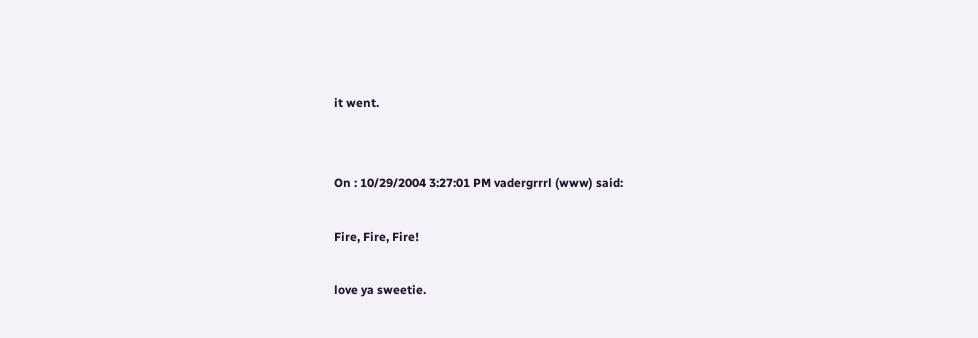it went.


On : 10/29/2004 3:27:01 PM vadergrrrl (www) said:

Fire, Fire, Fire!

love ya sweetie.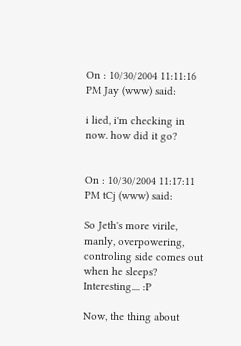On : 10/30/2004 11:11:16 PM Jay (www) said:

i lied, i'm checking in now. how did it go?


On : 10/30/2004 11:17:11 PM tCj (www) said:

So Jeth's more virile, manly, overpowering, controling side comes out when he sleeps? Interesting.... :P

Now, the thing about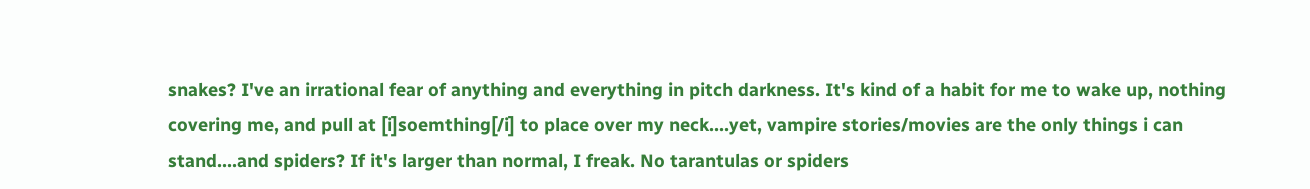snakes? I've an irrational fear of anything and everything in pitch darkness. It's kind of a habit for me to wake up, nothing covering me, and pull at [i]soemthing[/i] to place over my neck....yet, vampire stories/movies are the only things i can stand....and spiders? If it's larger than normal, I freak. No tarantulas or spiders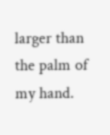larger than the palm of my hand.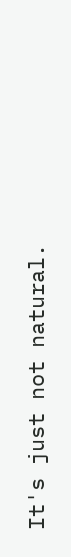It's just not natural.